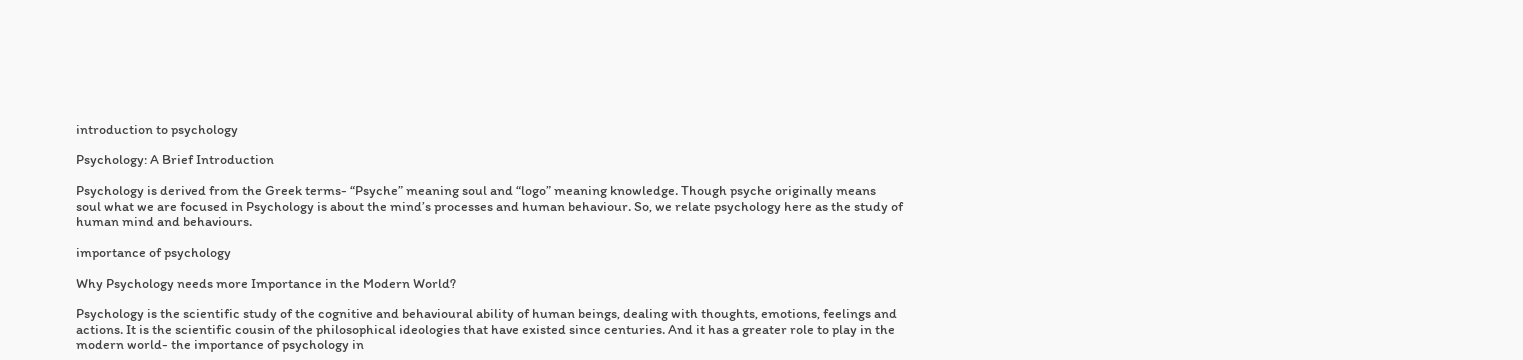introduction to psychology

Psychology: A Brief Introduction

Psychology is derived from the Greek terms- “Psyche” meaning soul and “logo” meaning knowledge. Though psyche originally means soul what we are focused in Psychology is about the mind’s processes and human behaviour. So, we relate psychology here as the study of human mind and behaviours.

importance of psychology

Why Psychology needs more Importance in the Modern World?

Psychology is the scientific study of the cognitive and behavioural ability of human beings, dealing with thoughts, emotions, feelings and actions. It is the scientific cousin of the philosophical ideologies that have existed since centuries. And it has a greater role to play in the modern world- the importance of psychology in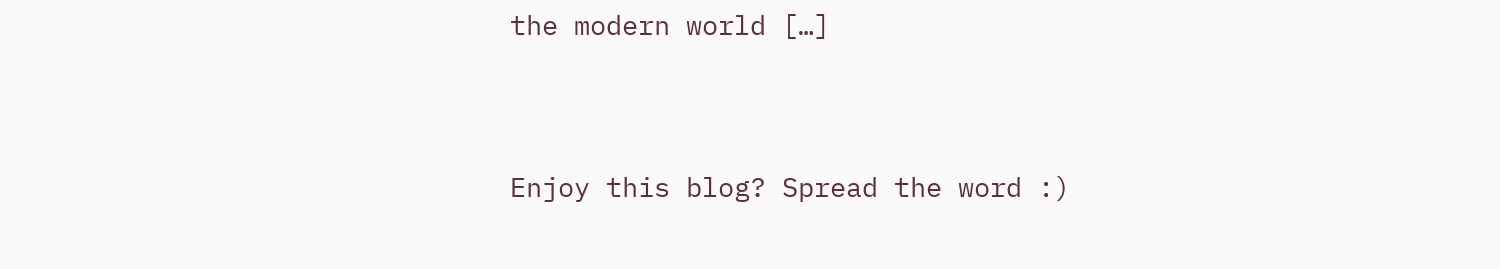the modern world […]


Enjoy this blog? Spread the word :)